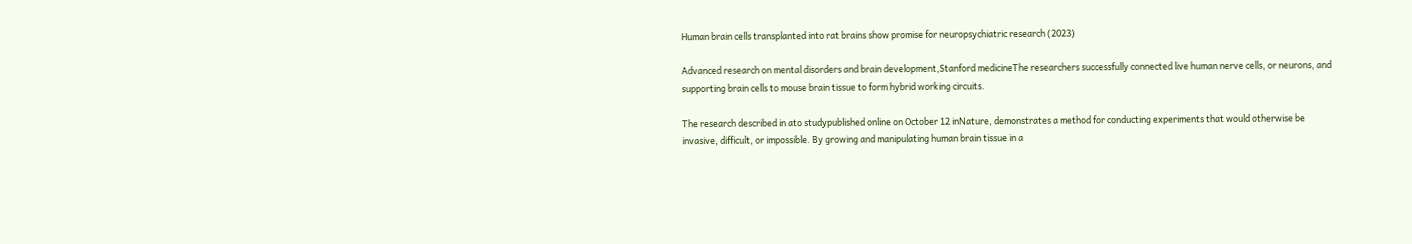Human brain cells transplanted into rat brains show promise for neuropsychiatric research (2023)

Advanced research on mental disorders and brain development,Stanford medicineThe researchers successfully connected live human nerve cells, or neurons, and supporting brain cells to mouse brain tissue to form hybrid working circuits.

The research described in ato studypublished online on October 12 inNature, demonstrates a method for conducting experiments that would otherwise be invasive, difficult, or impossible. By growing and manipulating human brain tissue in a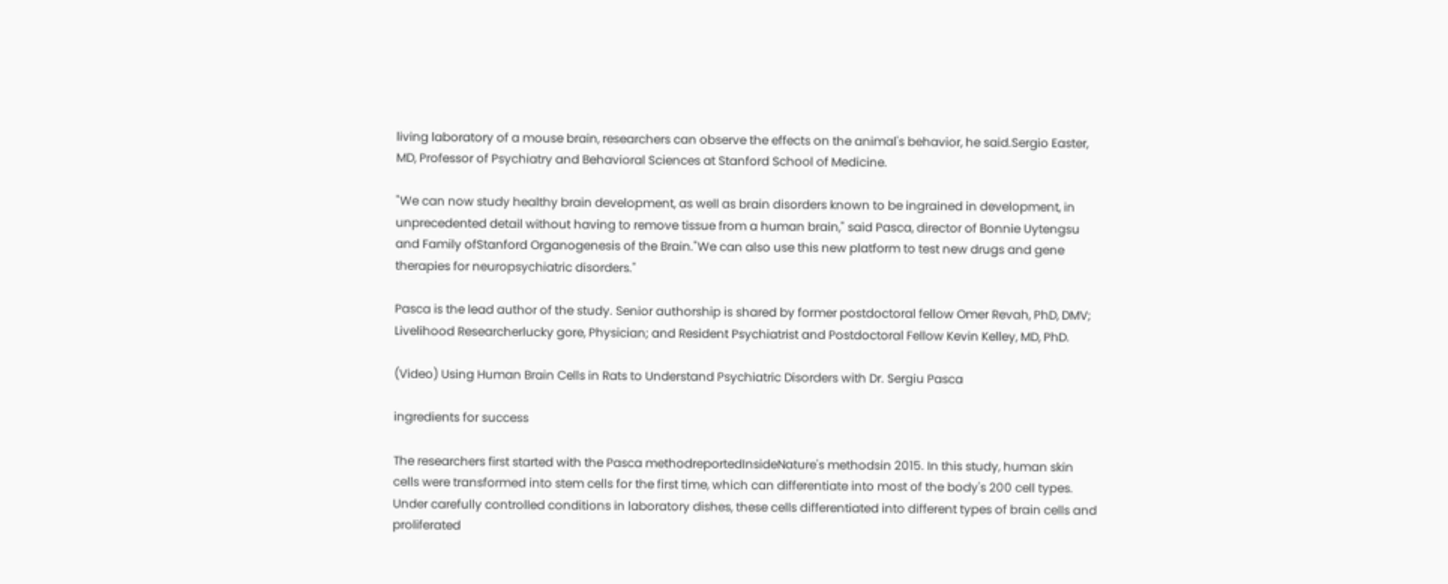living laboratory of a mouse brain, researchers can observe the effects on the animal's behavior, he said.Sergio Easter, MD, Professor of Psychiatry and Behavioral Sciences at Stanford School of Medicine.

"We can now study healthy brain development, as well as brain disorders known to be ingrained in development, in unprecedented detail without having to remove tissue from a human brain," said Pasca, director of Bonnie Uytengsu and Family ofStanford Organogenesis of the Brain."We can also use this new platform to test new drugs and gene therapies for neuropsychiatric disorders."

Pasca is the lead author of the study. Senior authorship is shared by former postdoctoral fellow Omer Revah, PhD, DMV; Livelihood Researcherlucky gore, Physician; and Resident Psychiatrist and Postdoctoral Fellow Kevin Kelley, MD, PhD.

(Video) Using Human Brain Cells in Rats to Understand Psychiatric Disorders with Dr. Sergiu Pasca

ingredients for success

The researchers first started with the Pasca methodreportedInsideNature's methodsin 2015. In this study, human skin cells were transformed into stem cells for the first time, which can differentiate into most of the body's 200 cell types. Under carefully controlled conditions in laboratory dishes, these cells differentiated into different types of brain cells and proliferated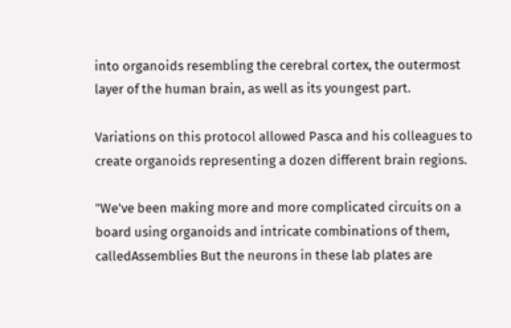into organoids resembling the cerebral cortex, the outermost layer of the human brain, as well as its youngest part.

Variations on this protocol allowed Pasca and his colleagues to create organoids representing a dozen different brain regions.

"We've been making more and more complicated circuits on a board using organoids and intricate combinations of them, calledAssemblies But the neurons in these lab plates are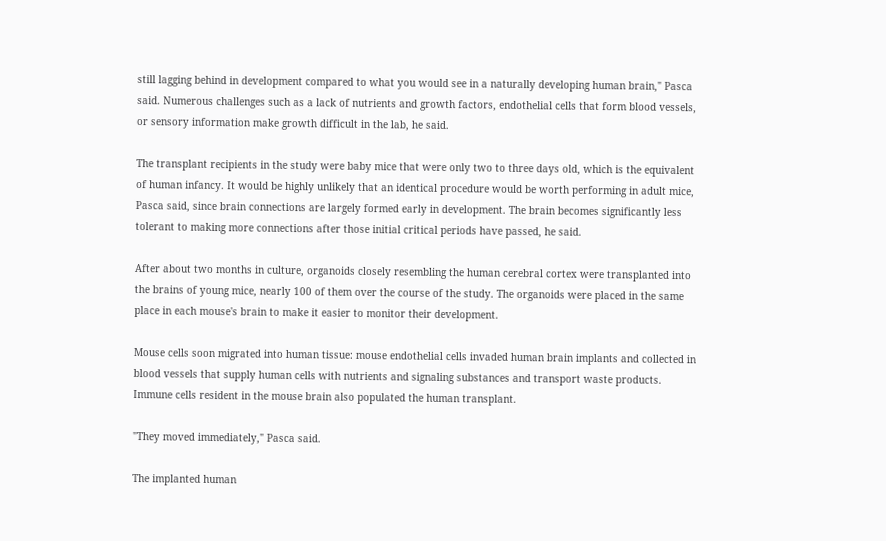still lagging behind in development compared to what you would see in a naturally developing human brain," Pasca said. Numerous challenges such as a lack of nutrients and growth factors, endothelial cells that form blood vessels, or sensory information make growth difficult in the lab, he said.

The transplant recipients in the study were baby mice that were only two to three days old, which is the equivalent of human infancy. It would be highly unlikely that an identical procedure would be worth performing in adult mice, Pasca said, since brain connections are largely formed early in development. The brain becomes significantly less tolerant to making more connections after those initial critical periods have passed, he said.

After about two months in culture, organoids closely resembling the human cerebral cortex were transplanted into the brains of young mice, nearly 100 of them over the course of the study. The organoids were placed in the same place in each mouse's brain to make it easier to monitor their development.

Mouse cells soon migrated into human tissue: mouse endothelial cells invaded human brain implants and collected in blood vessels that supply human cells with nutrients and signaling substances and transport waste products. Immune cells resident in the mouse brain also populated the human transplant.

"They moved immediately," Pasca said.

The implanted human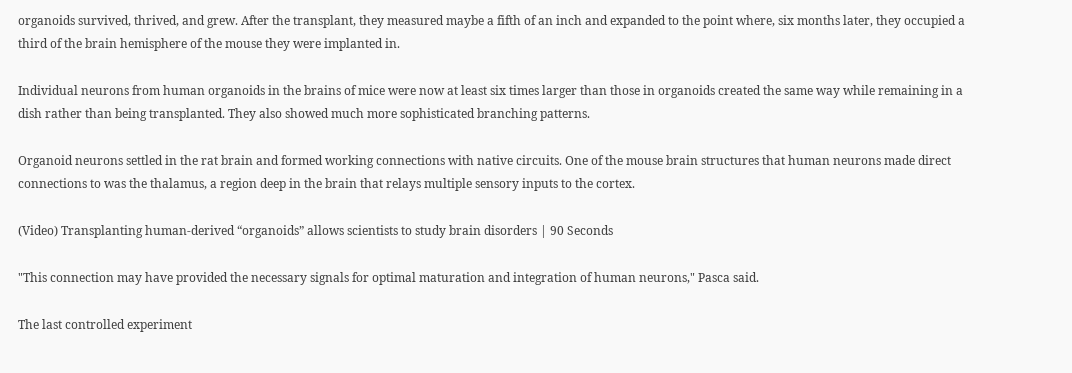organoids survived, thrived, and grew. After the transplant, they measured maybe a fifth of an inch and expanded to the point where, six months later, they occupied a third of the brain hemisphere of the mouse they were implanted in.

Individual neurons from human organoids in the brains of mice were now at least six times larger than those in organoids created the same way while remaining in a dish rather than being transplanted. They also showed much more sophisticated branching patterns.

Organoid neurons settled in the rat brain and formed working connections with native circuits. One of the mouse brain structures that human neurons made direct connections to was the thalamus, a region deep in the brain that relays multiple sensory inputs to the cortex.

(Video) Transplanting human-derived “organoids” allows scientists to study brain disorders | 90 Seconds

"This connection may have provided the necessary signals for optimal maturation and integration of human neurons," Pasca said.

The last controlled experiment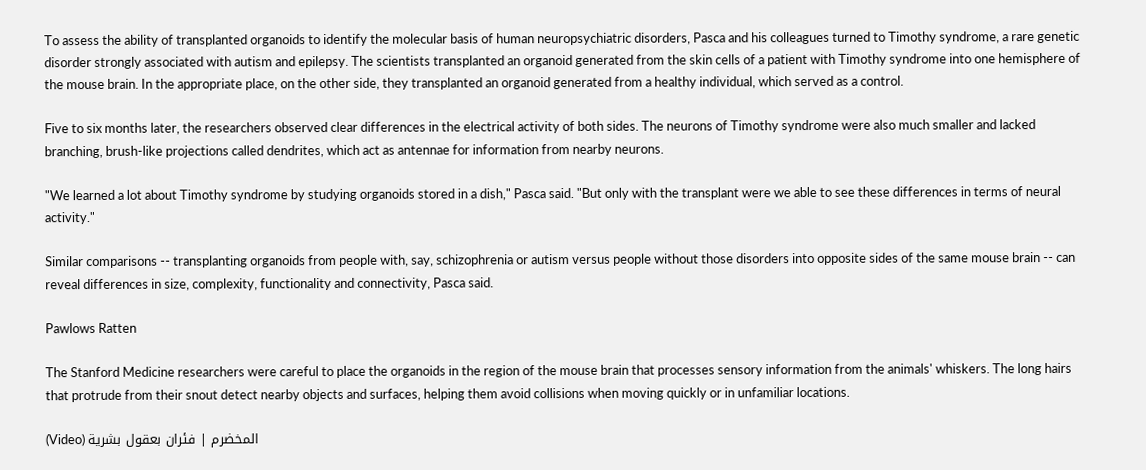To assess the ability of transplanted organoids to identify the molecular basis of human neuropsychiatric disorders, Pasca and his colleagues turned to Timothy syndrome, a rare genetic disorder strongly associated with autism and epilepsy. The scientists transplanted an organoid generated from the skin cells of a patient with Timothy syndrome into one hemisphere of the mouse brain. In the appropriate place, on the other side, they transplanted an organoid generated from a healthy individual, which served as a control.

Five to six months later, the researchers observed clear differences in the electrical activity of both sides. The neurons of Timothy syndrome were also much smaller and lacked branching, brush-like projections called dendrites, which act as antennae for information from nearby neurons.

"We learned a lot about Timothy syndrome by studying organoids stored in a dish," Pasca said. "But only with the transplant were we able to see these differences in terms of neural activity."

Similar comparisons -- transplanting organoids from people with, say, schizophrenia or autism versus people without those disorders into opposite sides of the same mouse brain -- can reveal differences in size, complexity, functionality and connectivity, Pasca said.

Pawlows Ratten

The Stanford Medicine researchers were careful to place the organoids in the region of the mouse brain that processes sensory information from the animals' whiskers. The long hairs that protrude from their snout detect nearby objects and surfaces, helping them avoid collisions when moving quickly or in unfamiliar locations.

(Video) المخضرم | فئران بعقول بشرية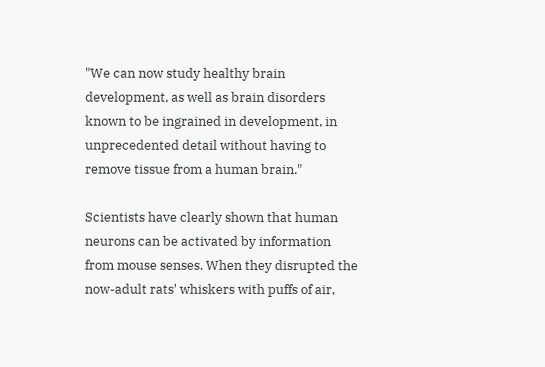"We can now study healthy brain development, as well as brain disorders known to be ingrained in development, in unprecedented detail without having to remove tissue from a human brain."

Scientists have clearly shown that human neurons can be activated by information from mouse senses. When they disrupted the now-adult rats' whiskers with puffs of air,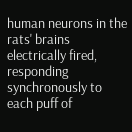human neurons in the rats' brains electrically fired, responding synchronously to each puff of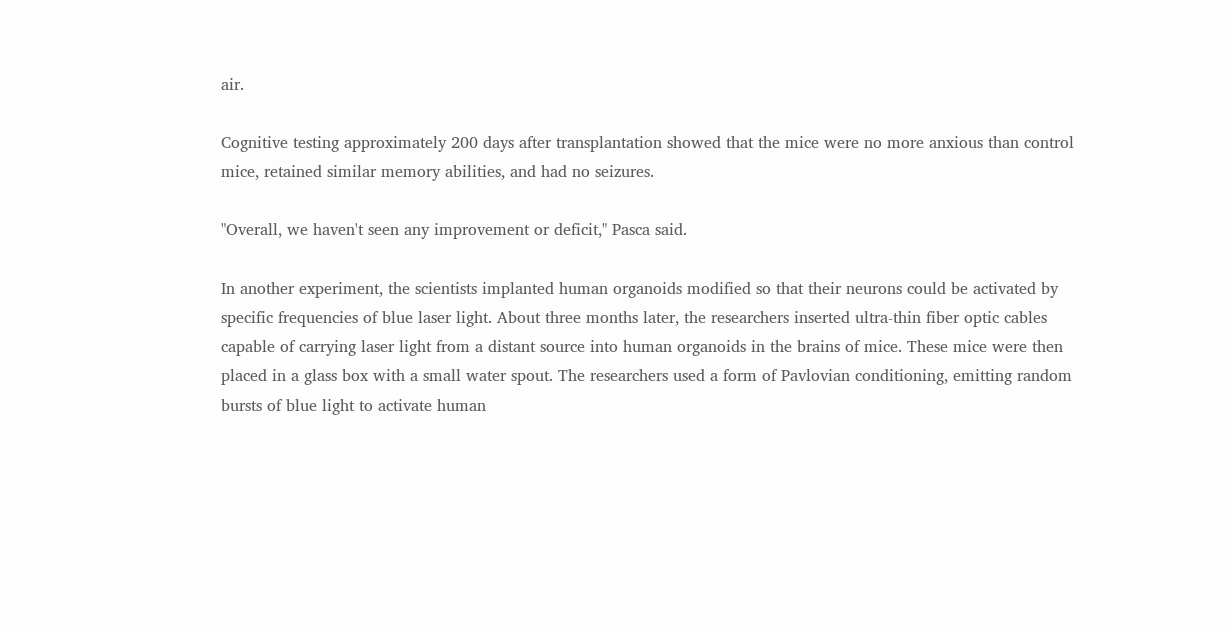air.

Cognitive testing approximately 200 days after transplantation showed that the mice were no more anxious than control mice, retained similar memory abilities, and had no seizures.

"Overall, we haven't seen any improvement or deficit," Pasca said.

In another experiment, the scientists implanted human organoids modified so that their neurons could be activated by specific frequencies of blue laser light. About three months later, the researchers inserted ultra-thin fiber optic cables capable of carrying laser light from a distant source into human organoids in the brains of mice. These mice were then placed in a glass box with a small water spout. The researchers used a form of Pavlovian conditioning, emitting random bursts of blue light to activate human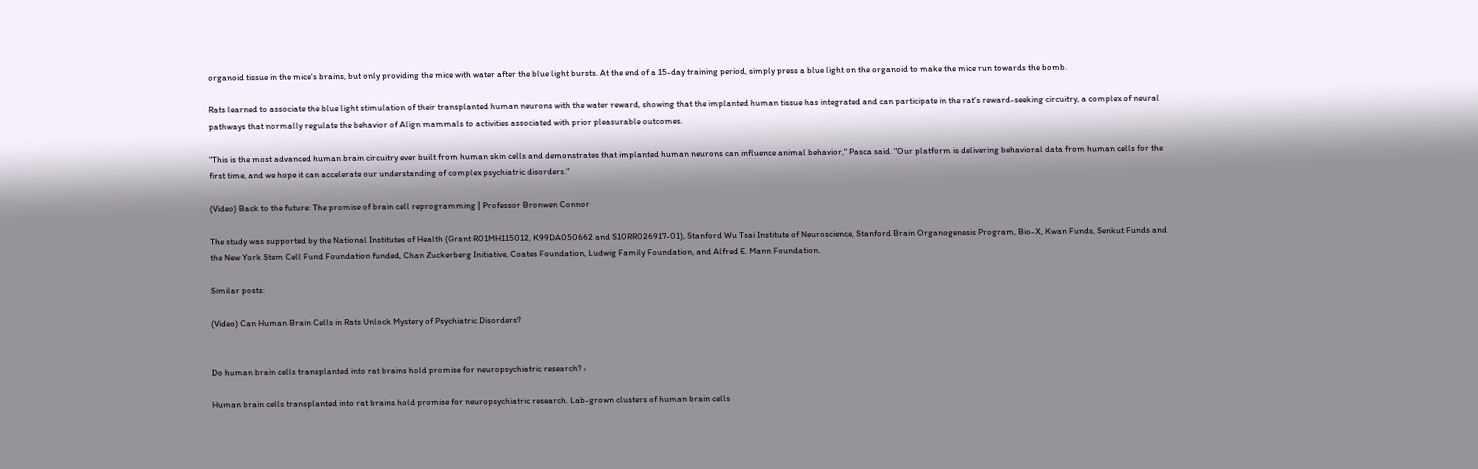organoid tissue in the mice's brains, but only providing the mice with water after the blue light bursts. At the end of a 15-day training period, simply press a blue light on the organoid to make the mice run towards the bomb.

Rats learned to associate the blue light stimulation of their transplanted human neurons with the water reward, showing that the implanted human tissue has integrated and can participate in the rat's reward-seeking circuitry, a complex of neural pathways that normally regulate the behavior of Align mammals to activities associated with prior pleasurable outcomes.

"This is the most advanced human brain circuitry ever built from human skin cells and demonstrates that implanted human neurons can influence animal behavior," Pasca said. "Our platform is delivering behavioral data from human cells for the first time, and we hope it can accelerate our understanding of complex psychiatric disorders."

(Video) Back to the future: The promise of brain cell reprogramming | Professor Bronwen Connor

The study was supported by the National Institutes of Health (Grant R01MH115012, K99DA050662 and S10RR026917-01), Stanford Wu Tsai Institute of Neuroscience, Stanford Brain Organogenesis Program, Bio-X, Kwan Funds, Senkut Funds and the New York Stem Cell Fund Foundation funded, Chan Zuckerberg Initiative, Coates Foundation, Ludwig Family Foundation, and Alfred E. Mann Foundation.

Similar posts:

(Video) Can Human Brain Cells in Rats Unlock Mystery of Psychiatric Disorders?


Do human brain cells transplanted into rat brains hold promise for neuropsychiatric research? ›

Human brain cells transplanted into rat brains hold promise for neuropsychiatric research. Lab-grown clusters of human brain cells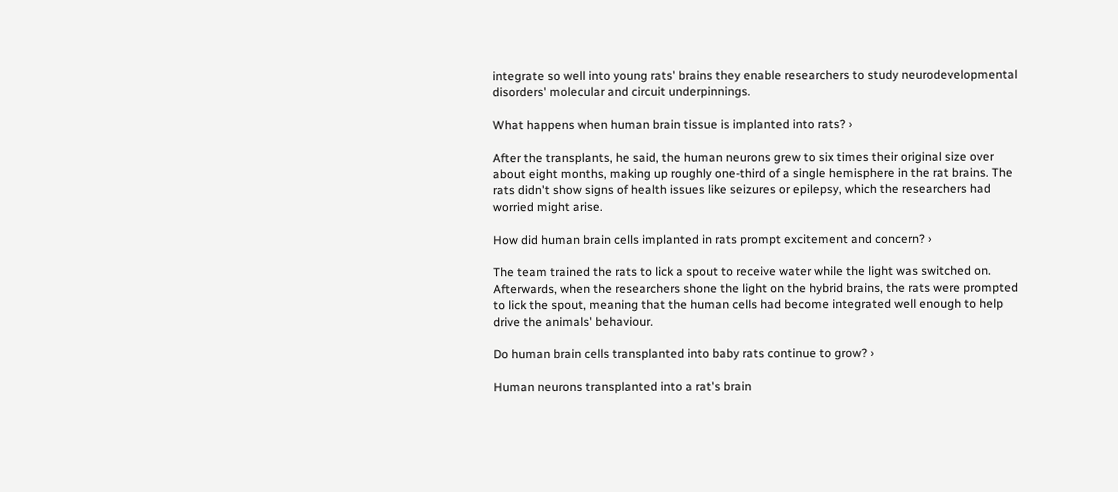integrate so well into young rats' brains they enable researchers to study neurodevelopmental disorders' molecular and circuit underpinnings.

What happens when human brain tissue is implanted into rats? ›

After the transplants, he said, the human neurons grew to six times their original size over about eight months, making up roughly one-third of a single hemisphere in the rat brains. The rats didn't show signs of health issues like seizures or epilepsy, which the researchers had worried might arise.

How did human brain cells implanted in rats prompt excitement and concern? ›

The team trained the rats to lick a spout to receive water while the light was switched on. Afterwards, when the researchers shone the light on the hybrid brains, the rats were prompted to lick the spout, meaning that the human cells had become integrated well enough to help drive the animals' behaviour.

Do human brain cells transplanted into baby rats continue to grow? ›

Human neurons transplanted into a rat's brain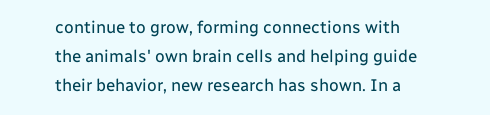continue to grow, forming connections with the animals' own brain cells and helping guide their behavior, new research has shown. In a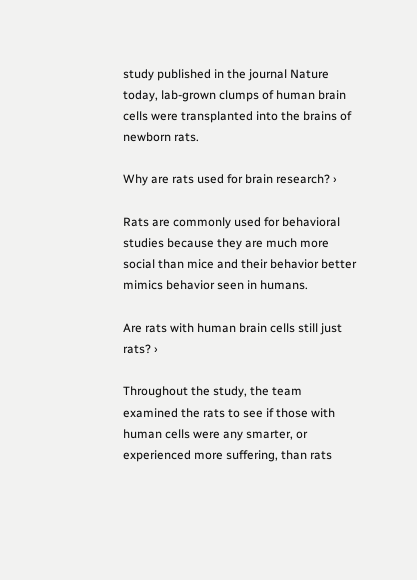study published in the journal Nature today, lab-grown clumps of human brain cells were transplanted into the brains of newborn rats.

Why are rats used for brain research? ›

Rats are commonly used for behavioral studies because they are much more social than mice and their behavior better mimics behavior seen in humans.

Are rats with human brain cells still just rats? ›

Throughout the study, the team examined the rats to see if those with human cells were any smarter, or experienced more suffering, than rats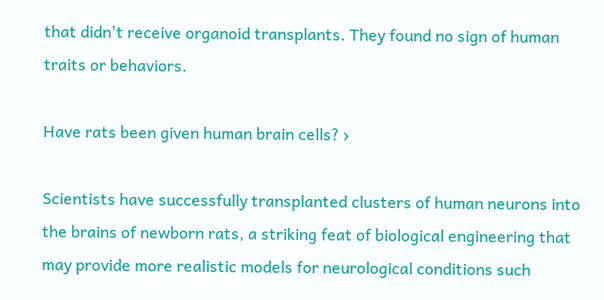that didn't receive organoid transplants. They found no sign of human traits or behaviors.

Have rats been given human brain cells? ›

Scientists have successfully transplanted clusters of human neurons into the brains of newborn rats, a striking feat of biological engineering that may provide more realistic models for neurological conditions such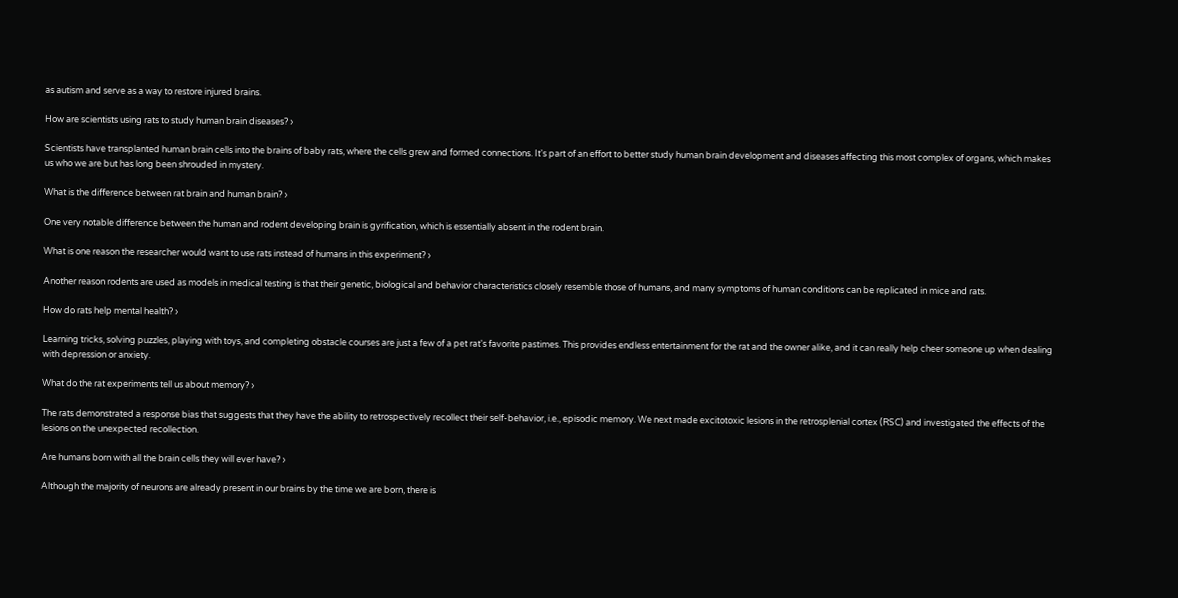as autism and serve as a way to restore injured brains.

How are scientists using rats to study human brain diseases? ›

Scientists have transplanted human brain cells into the brains of baby rats, where the cells grew and formed connections. It's part of an effort to better study human brain development and diseases affecting this most complex of organs, which makes us who we are but has long been shrouded in mystery.

What is the difference between rat brain and human brain? ›

One very notable difference between the human and rodent developing brain is gyrification, which is essentially absent in the rodent brain.

What is one reason the researcher would want to use rats instead of humans in this experiment? ›

Another reason rodents are used as models in medical testing is that their genetic, biological and behavior characteristics closely resemble those of humans, and many symptoms of human conditions can be replicated in mice and rats.

How do rats help mental health? ›

Learning tricks, solving puzzles, playing with toys, and completing obstacle courses are just a few of a pet rat's favorite pastimes. This provides endless entertainment for the rat and the owner alike, and it can really help cheer someone up when dealing with depression or anxiety.

What do the rat experiments tell us about memory? ›

The rats demonstrated a response bias that suggests that they have the ability to retrospectively recollect their self-behavior, i.e., episodic memory. We next made excitotoxic lesions in the retrosplenial cortex (RSC) and investigated the effects of the lesions on the unexpected recollection.

Are humans born with all the brain cells they will ever have? ›

Although the majority of neurons are already present in our brains by the time we are born, there is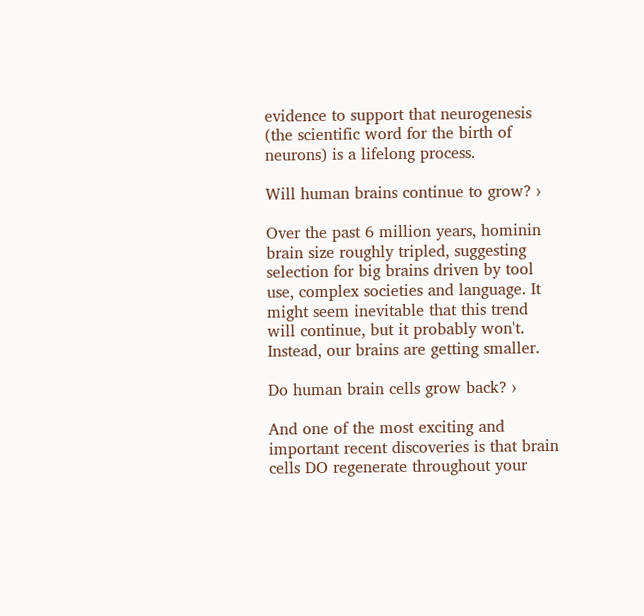evidence to support that neurogenesis (the scientific word for the birth of neurons) is a lifelong process.

Will human brains continue to grow? ›

Over the past 6 million years, hominin brain size roughly tripled, suggesting selection for big brains driven by tool use, complex societies and language. It might seem inevitable that this trend will continue, but it probably won't. Instead, our brains are getting smaller.

Do human brain cells grow back? ›

And one of the most exciting and important recent discoveries is that brain cells DO regenerate throughout your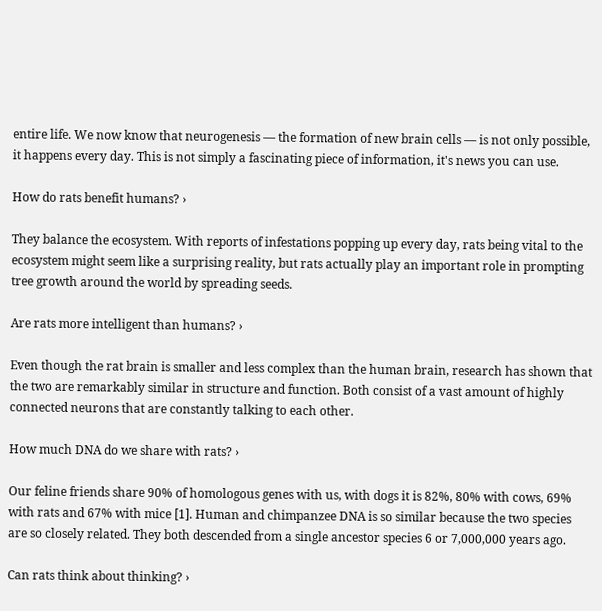entire life. We now know that neurogenesis — the formation of new brain cells — is not only possible, it happens every day. This is not simply a fascinating piece of information, it's news you can use.

How do rats benefit humans? ›

They balance the ecosystem. With reports of infestations popping up every day, rats being vital to the ecosystem might seem like a surprising reality, but rats actually play an important role in prompting tree growth around the world by spreading seeds.

Are rats more intelligent than humans? ›

Even though the rat brain is smaller and less complex than the human brain, research has shown that the two are remarkably similar in structure and function. Both consist of a vast amount of highly connected neurons that are constantly talking to each other.

How much DNA do we share with rats? ›

Our feline friends share 90% of homologous genes with us, with dogs it is 82%, 80% with cows, 69% with rats and 67% with mice [1]. Human and chimpanzee DNA is so similar because the two species are so closely related. They both descended from a single ancestor species 6 or 7,000,000 years ago.

Can rats think about thinking? ›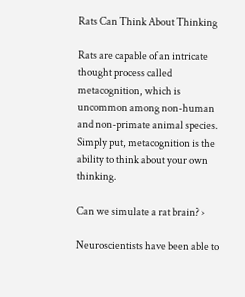Rats Can Think About Thinking

Rats are capable of an intricate thought process called metacognition, which is uncommon among non-human and non-primate animal species. Simply put, metacognition is the ability to think about your own thinking.

Can we simulate a rat brain? ›

Neuroscientists have been able to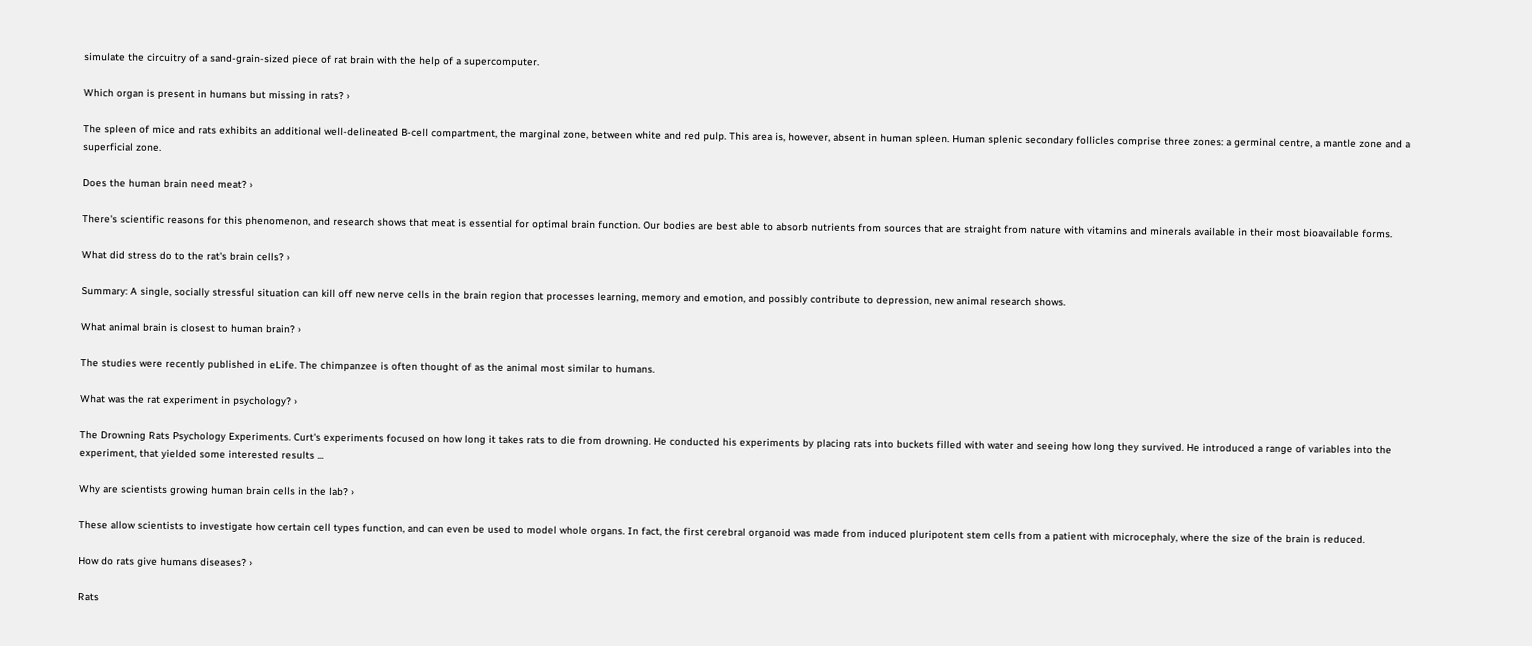simulate the circuitry of a sand-grain-sized piece of rat brain with the help of a supercomputer.

Which organ is present in humans but missing in rats? ›

The spleen of mice and rats exhibits an additional well-delineated B-cell compartment, the marginal zone, between white and red pulp. This area is, however, absent in human spleen. Human splenic secondary follicles comprise three zones: a germinal centre, a mantle zone and a superficial zone.

Does the human brain need meat? ›

There's scientific reasons for this phenomenon, and research shows that meat is essential for optimal brain function. Our bodies are best able to absorb nutrients from sources that are straight from nature with vitamins and minerals available in their most bioavailable forms.

What did stress do to the rat's brain cells? ›

Summary: A single, socially stressful situation can kill off new nerve cells in the brain region that processes learning, memory and emotion, and possibly contribute to depression, new animal research shows.

What animal brain is closest to human brain? ›

The studies were recently published in eLife. The chimpanzee is often thought of as the animal most similar to humans.

What was the rat experiment in psychology? ›

The Drowning Rats Psychology Experiments. Curt's experiments focused on how long it takes rats to die from drowning. He conducted his experiments by placing rats into buckets filled with water and seeing how long they survived. He introduced a range of variables into the experiment, that yielded some interested results ...

Why are scientists growing human brain cells in the lab? ›

These allow scientists to investigate how certain cell types function, and can even be used to model whole organs. In fact, the first cerebral organoid was made from induced pluripotent stem cells from a patient with microcephaly, where the size of the brain is reduced.

How do rats give humans diseases? ›

Rats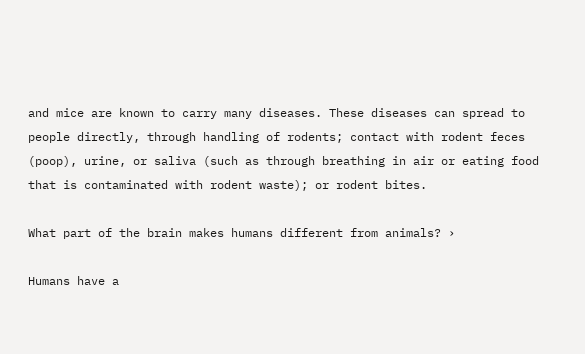and mice are known to carry many diseases. These diseases can spread to people directly, through handling of rodents; contact with rodent feces (poop), urine, or saliva (such as through breathing in air or eating food that is contaminated with rodent waste); or rodent bites.

What part of the brain makes humans different from animals? ›

Humans have a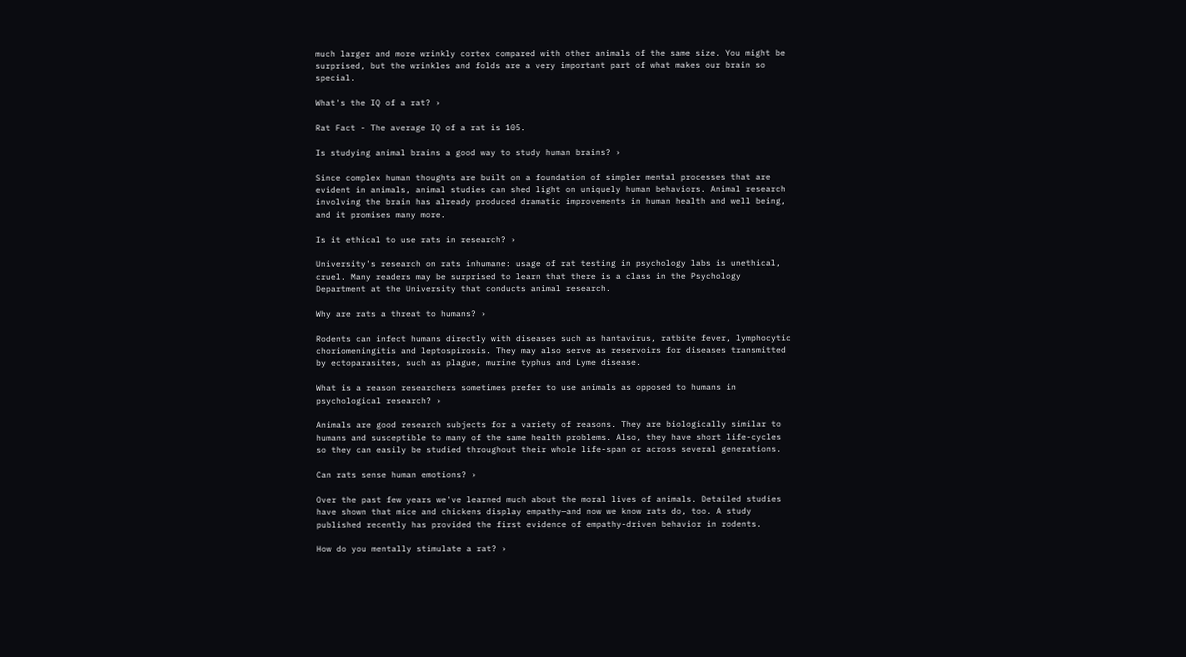much larger and more wrinkly cortex compared with other animals of the same size. You might be surprised, but the wrinkles and folds are a very important part of what makes our brain so special.

What's the IQ of a rat? ›

Rat Fact - The average IQ of a rat is 105.

Is studying animal brains a good way to study human brains? ›

Since complex human thoughts are built on a foundation of simpler mental processes that are evident in animals, animal studies can shed light on uniquely human behaviors. Animal research involving the brain has already produced dramatic improvements in human health and well being, and it promises many more.

Is it ethical to use rats in research? ›

University's research on rats inhumane: usage of rat testing in psychology labs is unethical, cruel. Many readers may be surprised to learn that there is a class in the Psychology Department at the University that conducts animal research.

Why are rats a threat to humans? ›

Rodents can infect humans directly with diseases such as hantavirus, ratbite fever, lymphocytic choriomeningitis and leptospirosis. They may also serve as reservoirs for diseases transmitted by ectoparasites, such as plague, murine typhus and Lyme disease.

What is a reason researchers sometimes prefer to use animals as opposed to humans in psychological research? ›

Animals are good research subjects for a variety of reasons. They are biologically similar to humans and susceptible to many of the same health problems. Also, they have short life-cycles so they can easily be studied throughout their whole life-span or across several generations.

Can rats sense human emotions? ›

Over the past few years we've learned much about the moral lives of animals. Detailed studies have shown that mice and chickens display empathy—and now we know rats do, too. A study published recently has provided the first evidence of empathy-driven behavior in rodents.

How do you mentally stimulate a rat? ›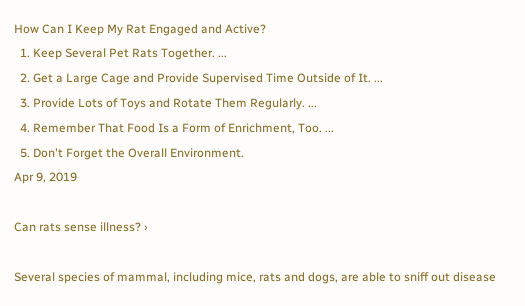How Can I Keep My Rat Engaged and Active?
  1. Keep Several Pet Rats Together. ...
  2. Get a Large Cage and Provide Supervised Time Outside of It. ...
  3. Provide Lots of Toys and Rotate Them Regularly. ...
  4. Remember That Food Is a Form of Enrichment, Too. ...
  5. Don't Forget the Overall Environment.
Apr 9, 2019

Can rats sense illness? ›

Several species of mammal, including mice, rats and dogs, are able to sniff out disease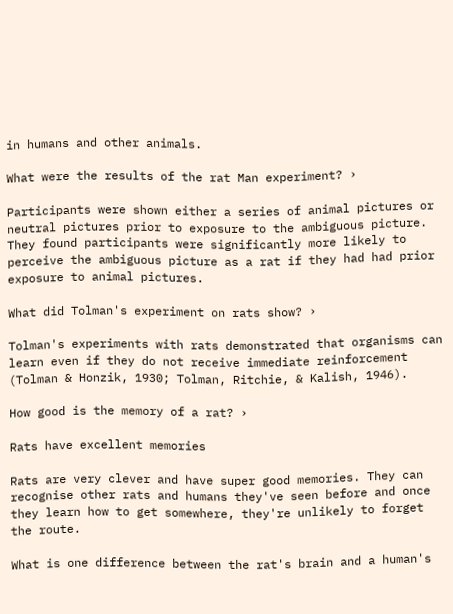in humans and other animals.

What were the results of the rat Man experiment? ›

Participants were shown either a series of animal pictures or neutral pictures prior to exposure to the ambiguous picture. They found participants were significantly more likely to perceive the ambiguous picture as a rat if they had had prior exposure to animal pictures.

What did Tolman's experiment on rats show? ›

Tolman's experiments with rats demonstrated that organisms can learn even if they do not receive immediate reinforcement (Tolman & Honzik, 1930; Tolman, Ritchie, & Kalish, 1946).

How good is the memory of a rat? ›

Rats have excellent memories

Rats are very clever and have super good memories. They can recognise other rats and humans they've seen before and once they learn how to get somewhere, they're unlikely to forget the route.

What is one difference between the rat's brain and a human's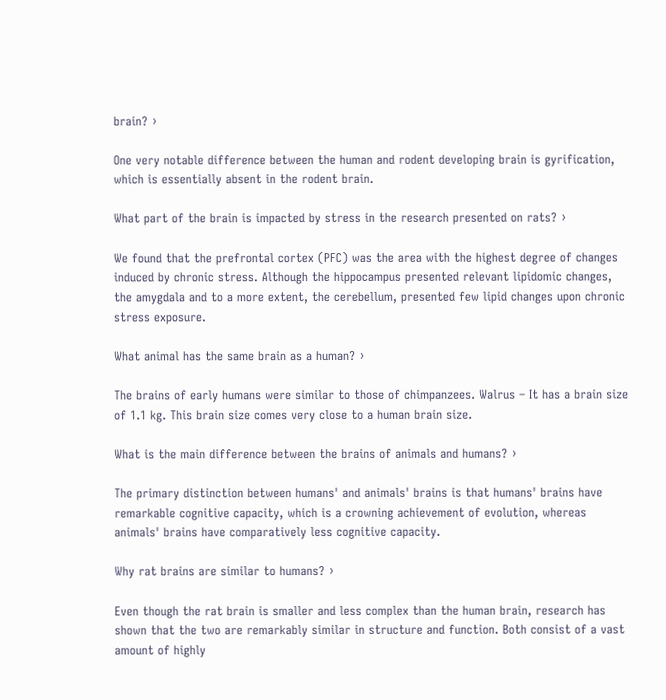brain? ›

One very notable difference between the human and rodent developing brain is gyrification, which is essentially absent in the rodent brain.

What part of the brain is impacted by stress in the research presented on rats? ›

We found that the prefrontal cortex (PFC) was the area with the highest degree of changes induced by chronic stress. Although the hippocampus presented relevant lipidomic changes, the amygdala and to a more extent, the cerebellum, presented few lipid changes upon chronic stress exposure.

What animal has the same brain as a human? ›

The brains of early humans were similar to those of chimpanzees. Walrus – It has a brain size of 1.1 kg. This brain size comes very close to a human brain size.

What is the main difference between the brains of animals and humans? ›

The primary distinction between humans' and animals' brains is that humans' brains have remarkable cognitive capacity, which is a crowning achievement of evolution, whereas animals' brains have comparatively less cognitive capacity.

Why rat brains are similar to humans? ›

Even though the rat brain is smaller and less complex than the human brain, research has shown that the two are remarkably similar in structure and function. Both consist of a vast amount of highly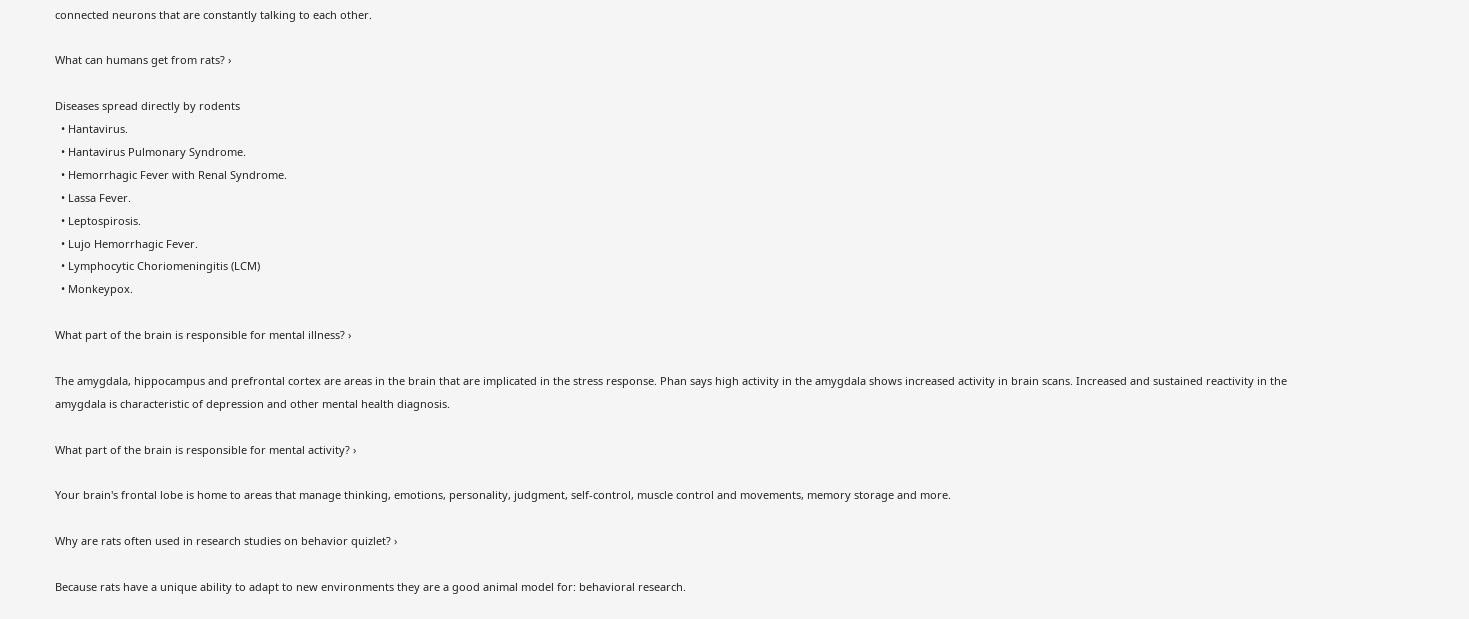connected neurons that are constantly talking to each other.

What can humans get from rats? ›

Diseases spread directly by rodents
  • Hantavirus.
  • Hantavirus Pulmonary Syndrome.
  • Hemorrhagic Fever with Renal Syndrome.
  • Lassa Fever.
  • Leptospirosis.
  • Lujo Hemorrhagic Fever.
  • Lymphocytic Choriomeningitis (LCM)
  • Monkeypox.

What part of the brain is responsible for mental illness? ›

The amygdala, hippocampus and prefrontal cortex are areas in the brain that are implicated in the stress response. Phan says high activity in the amygdala shows increased activity in brain scans. Increased and sustained reactivity in the amygdala is characteristic of depression and other mental health diagnosis.

What part of the brain is responsible for mental activity? ›

Your brain's frontal lobe is home to areas that manage thinking, emotions, personality, judgment, self-control, muscle control and movements, memory storage and more.

Why are rats often used in research studies on behavior quizlet? ›

Because rats have a unique ability to adapt to new environments they are a good animal model for: behavioral research.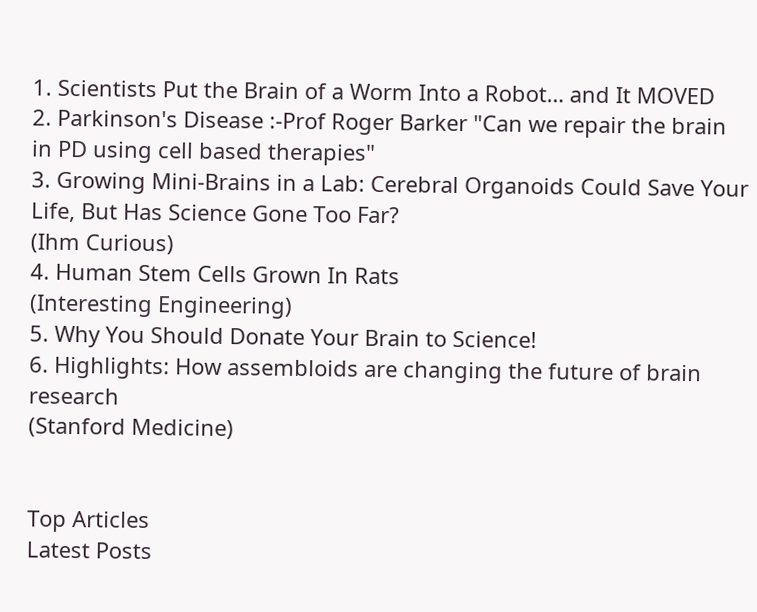1. Scientists Put the Brain of a Worm Into a Robot… and It MOVED
2. Parkinson's Disease :-Prof Roger Barker "Can we repair the brain in PD using cell based therapies"
3. Growing Mini-Brains in a Lab: Cerebral Organoids Could Save Your Life, But Has Science Gone Too Far?
(Ihm Curious)
4. Human Stem Cells Grown In Rats
(Interesting Engineering)
5. Why You Should Donate Your Brain to Science!
6. Highlights: How assembloids are changing the future of brain research
(Stanford Medicine)


Top Articles
Latest Posts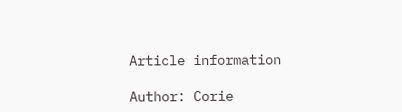Article information

Author: Corie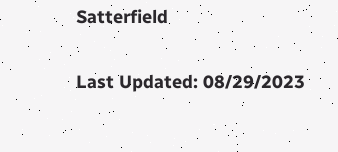Satterfield

Last Updated: 08/29/2023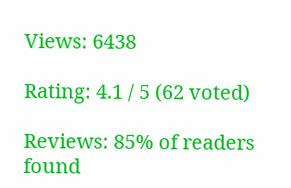Views: 6438

Rating: 4.1 / 5 (62 voted)

Reviews: 85% of readers found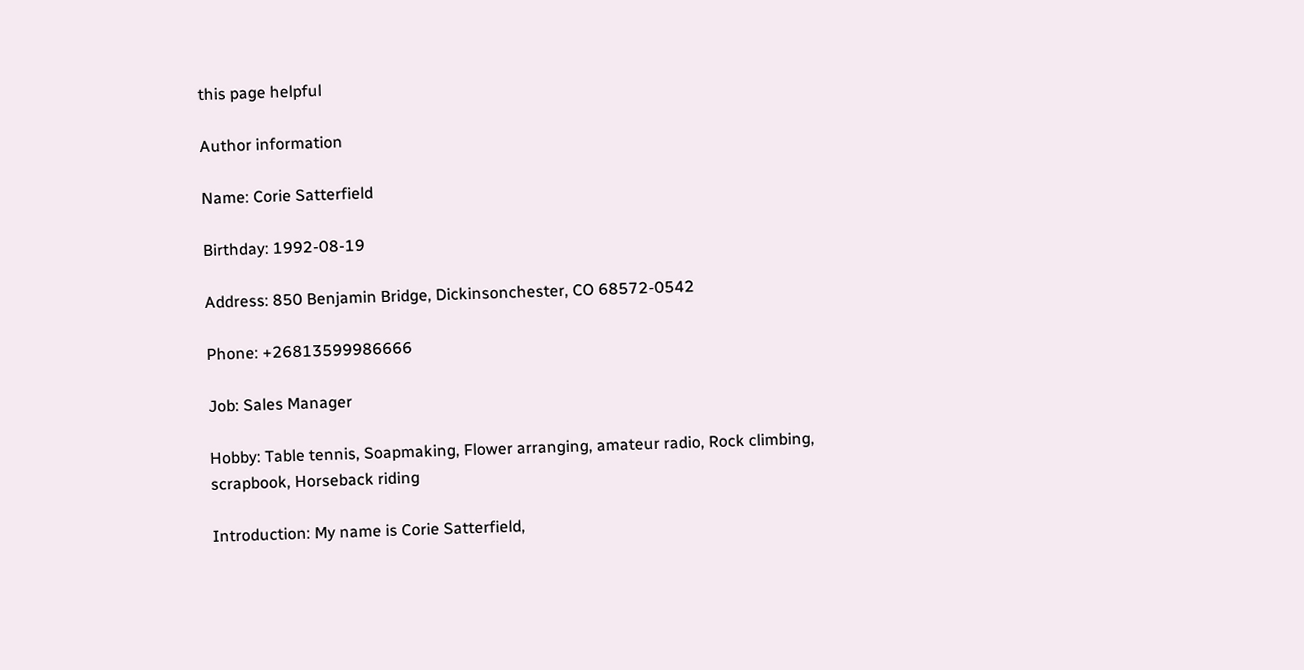this page helpful

Author information

Name: Corie Satterfield

Birthday: 1992-08-19

Address: 850 Benjamin Bridge, Dickinsonchester, CO 68572-0542

Phone: +26813599986666

Job: Sales Manager

Hobby: Table tennis, Soapmaking, Flower arranging, amateur radio, Rock climbing, scrapbook, Horseback riding

Introduction: My name is Corie Satterfield,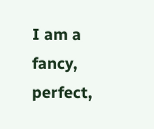I am a fancy, perfect,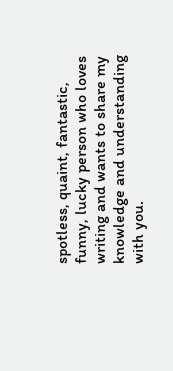spotless, quaint, fantastic, funny, lucky person who loves writing and wants to share my knowledge and understanding with you.